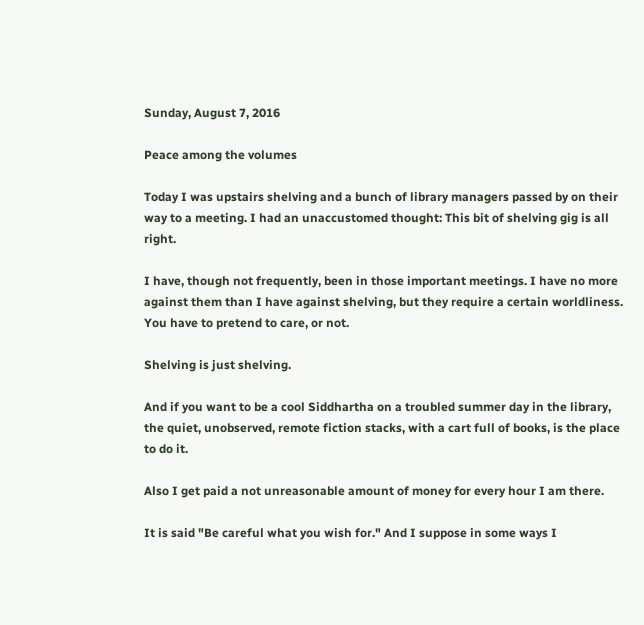Sunday, August 7, 2016

Peace among the volumes

Today I was upstairs shelving and a bunch of library managers passed by on their way to a meeting. I had an unaccustomed thought: This bit of shelving gig is all right.

I have, though not frequently, been in those important meetings. I have no more against them than I have against shelving, but they require a certain worldliness. You have to pretend to care, or not.

Shelving is just shelving.

And if you want to be a cool Siddhartha on a troubled summer day in the library, the quiet, unobserved, remote fiction stacks, with a cart full of books, is the place to do it.

Also I get paid a not unreasonable amount of money for every hour I am there.

It is said "Be careful what you wish for." And I suppose in some ways I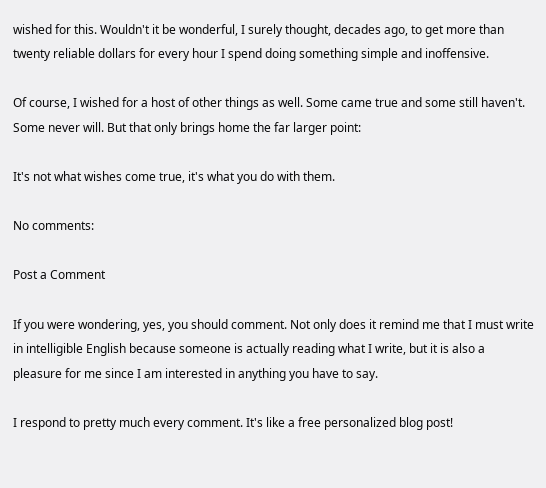wished for this. Wouldn't it be wonderful, I surely thought, decades ago, to get more than twenty reliable dollars for every hour I spend doing something simple and inoffensive.

Of course, I wished for a host of other things as well. Some came true and some still haven't. Some never will. But that only brings home the far larger point:

It's not what wishes come true, it's what you do with them.

No comments:

Post a Comment

If you were wondering, yes, you should comment. Not only does it remind me that I must write in intelligible English because someone is actually reading what I write, but it is also a pleasure for me since I am interested in anything you have to say.

I respond to pretty much every comment. It's like a free personalized blog post!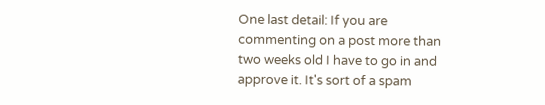One last detail: If you are commenting on a post more than two weeks old I have to go in and approve it. It's sort of a spam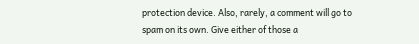protection device. Also, rarely, a comment will go to spam on its own. Give either of those a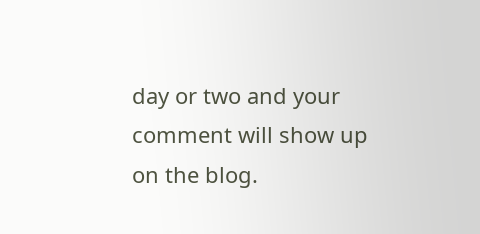day or two and your comment will show up on the blog.